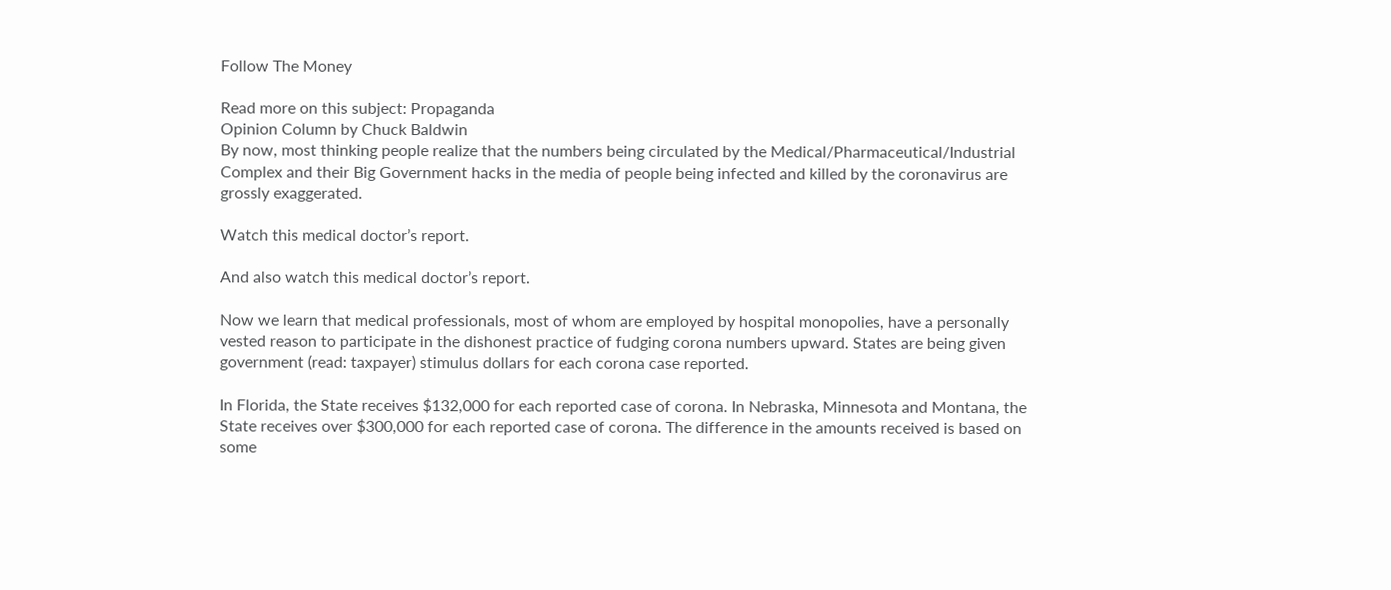Follow The Money

Read more on this subject: Propaganda
Opinion Column by Chuck Baldwin
By now, most thinking people realize that the numbers being circulated by the Medical/Pharmaceutical/Industrial Complex and their Big Government hacks in the media of people being infected and killed by the coronavirus are grossly exaggerated.

Watch this medical doctor’s report.

And also watch this medical doctor’s report.

Now we learn that medical professionals, most of whom are employed by hospital monopolies, have a personally vested reason to participate in the dishonest practice of fudging corona numbers upward. States are being given government (read: taxpayer) stimulus dollars for each corona case reported.

In Florida, the State receives $132,000 for each reported case of corona. In Nebraska, Minnesota and Montana, the State receives over $300,000 for each reported case of corona. The difference in the amounts received is based on some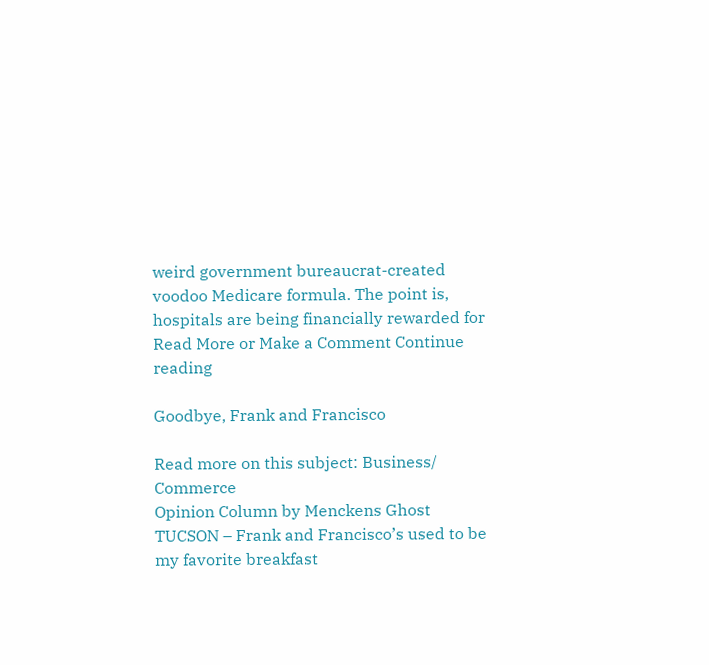weird government bureaucrat-created voodoo Medicare formula. The point is, hospitals are being financially rewarded for
Read More or Make a Comment Continue reading

Goodbye, Frank and Francisco

Read more on this subject: Business/ Commerce
Opinion Column by Menckens Ghost
TUCSON – Frank and Francisco’s used to be my favorite breakfast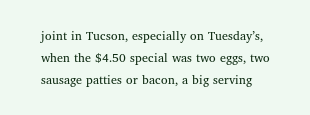joint in Tucson, especially on Tuesday’s, when the $4.50 special was two eggs, two sausage patties or bacon, a big serving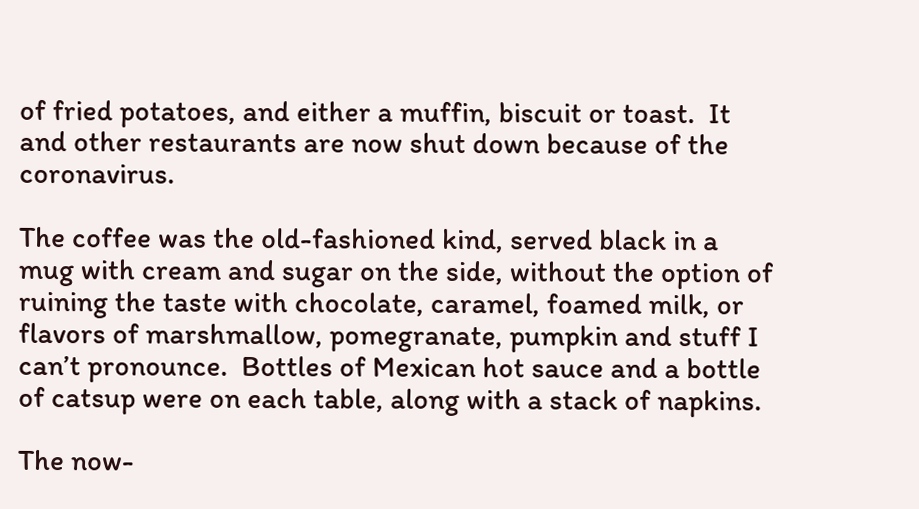of fried potatoes, and either a muffin, biscuit or toast.  It and other restaurants are now shut down because of the coronavirus.

The coffee was the old-fashioned kind, served black in a mug with cream and sugar on the side, without the option of ruining the taste with chocolate, caramel, foamed milk, or flavors of marshmallow, pomegranate, pumpkin and stuff I can’t pronounce.  Bottles of Mexican hot sauce and a bottle of catsup were on each table, along with a stack of napkins.

The now-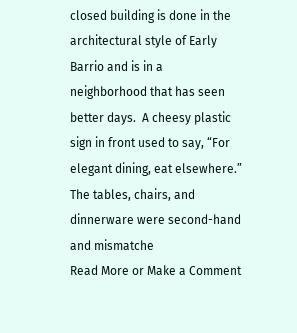closed building is done in the architectural style of Early Barrio and is in a neighborhood that has seen better days.  A cheesy plastic sign in front used to say, “For elegant dining, eat elsewhere.”  The tables, chairs, and dinnerware were second-hand and mismatche
Read More or Make a Comment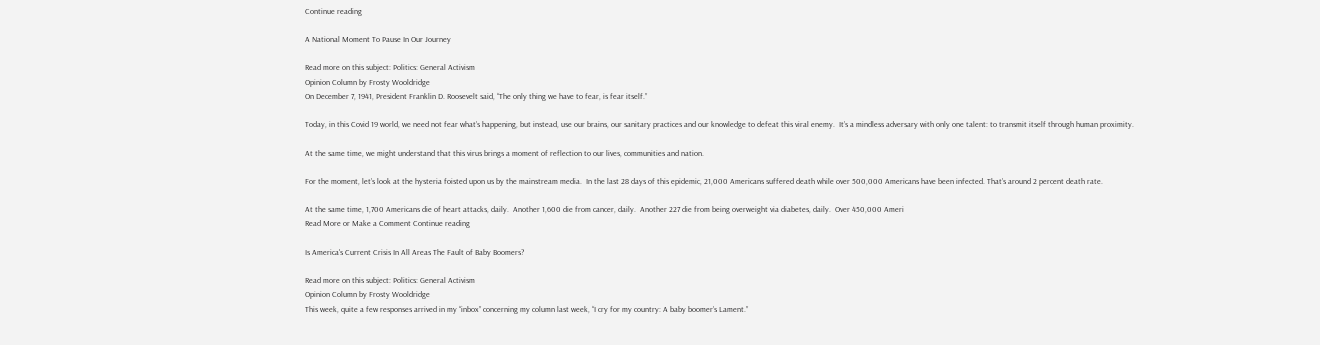Continue reading

A National Moment To Pause In Our Journey

Read more on this subject: Politics: General Activism
Opinion Column by Frosty Wooldridge
On December 7, 1941, President Franklin D. Roosevelt said, “The only thing we have to fear, is fear itself.”

Today, in this Covid 19 world, we need not fear what’s happening, but instead, use our brains, our sanitary practices and our knowledge to defeat this viral enemy.  It’s a mindless adversary with only one talent: to transmit itself through human proximity.

At the same time, we might understand that this virus brings a moment of reflection to our lives, communities and nation.

For the moment, let’s look at the hysteria foisted upon us by the mainstream media.  In the last 28 days of this epidemic, 21,000 Americans suffered death while over 500,000 Americans have been infected. That’s around 2 percent death rate.

At the same time, 1,700 Americans die of heart attacks, daily.  Another 1,600 die from cancer, daily.  Another 227 die from being overweight via diabetes, daily.  Over 450,000 Ameri
Read More or Make a Comment Continue reading

Is America's Current Crisis In All Areas The Fault of Baby Boomers?

Read more on this subject: Politics: General Activism
Opinion Column by Frosty Wooldridge
This week, quite a few responses arrived in my “inbox” concerning my column last week, “I cry for my country: A baby boomer’s Lament.”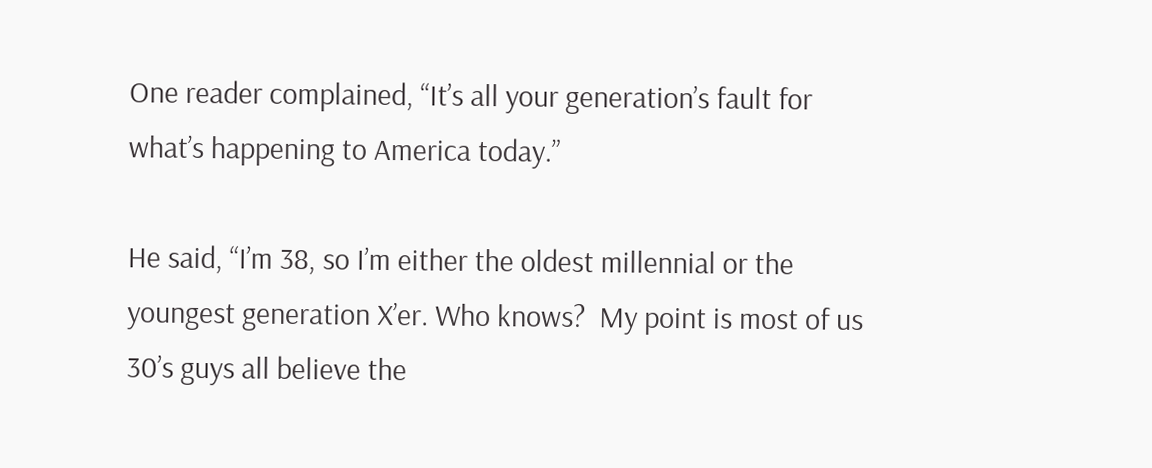One reader complained, “It’s all your generation’s fault for what’s happening to America today.”

He said, “I’m 38, so I’m either the oldest millennial or the youngest generation X’er. Who knows?  My point is most of us 30’s guys all believe the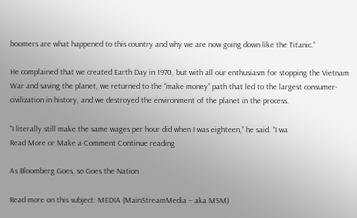boomers are what happened to this country and why we are now going down like the Titanic.”

He complained that we created Earth Day in 1970, but with all our enthusiasm for stopping the Vietnam War and saving the planet, we returned to the “make money” path that led to the largest consumer- civilization in history, and we destroyed the environment of the planet in the process.

“I literally still make the same wages per hour did when I was eighteen,” he said. “I wa
Read More or Make a Comment Continue reading

As Bloomberg Goes, so Goes the Nation

Read more on this subject: MEDIA (MainStreamMedia – aka MSM)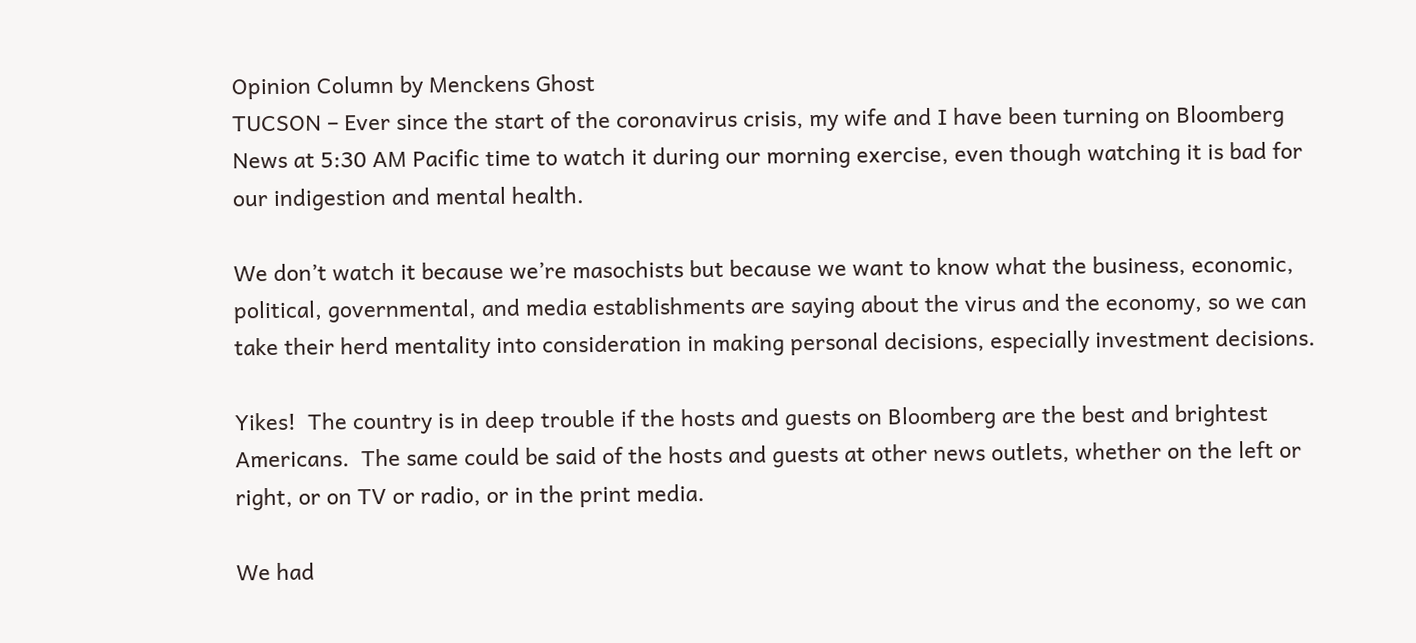Opinion Column by Menckens Ghost
TUCSON – Ever since the start of the coronavirus crisis, my wife and I have been turning on Bloomberg News at 5:30 AM Pacific time to watch it during our morning exercise, even though watching it is bad for our indigestion and mental health.

We don’t watch it because we’re masochists but because we want to know what the business, economic, political, governmental, and media establishments are saying about the virus and the economy, so we can take their herd mentality into consideration in making personal decisions, especially investment decisions.

Yikes!  The country is in deep trouble if the hosts and guests on Bloomberg are the best and brightest Americans.  The same could be said of the hosts and guests at other news outlets, whether on the left or right, or on TV or radio, or in the print media.

We had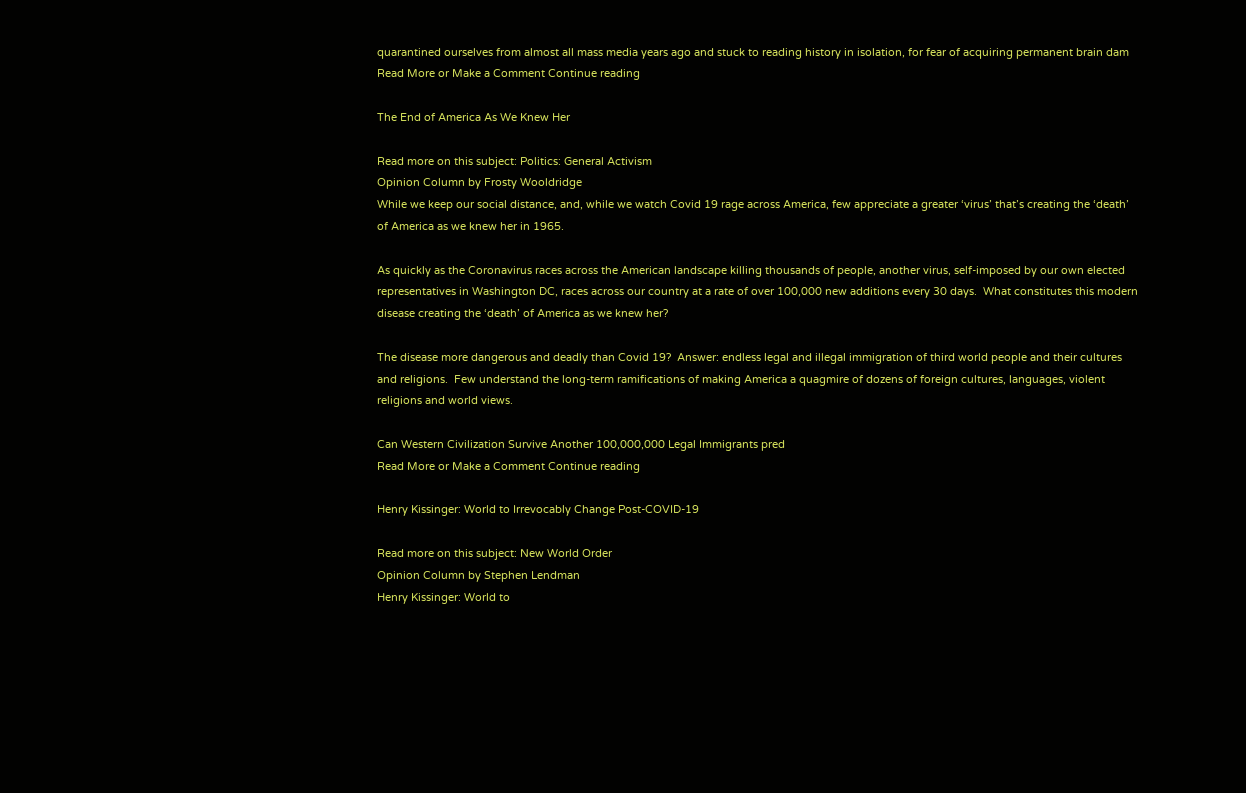quarantined ourselves from almost all mass media years ago and stuck to reading history in isolation, for fear of acquiring permanent brain dam
Read More or Make a Comment Continue reading

The End of America As We Knew Her

Read more on this subject: Politics: General Activism
Opinion Column by Frosty Wooldridge
While we keep our social distance, and, while we watch Covid 19 rage across America, few appreciate a greater ‘virus’ that’s creating the ‘death’ of America as we knew her in 1965.

As quickly as the Coronavirus races across the American landscape killing thousands of people, another virus, self-imposed by our own elected representatives in Washington DC, races across our country at a rate of over 100,000 new additions every 30 days.  What constitutes this modern disease creating the ‘death’ of America as we knew her?

The disease more dangerous and deadly than Covid 19?  Answer: endless legal and illegal immigration of third world people and their cultures and religions.  Few understand the long-term ramifications of making America a quagmire of dozens of foreign cultures, languages, violent religions and world views.

Can Western Civilization Survive Another 100,000,000 Legal Immigrants pred
Read More or Make a Comment Continue reading

Henry Kissinger: World to Irrevocably Change Post-COVID-19

Read more on this subject: New World Order
Opinion Column by Stephen Lendman
Henry Kissinger: World to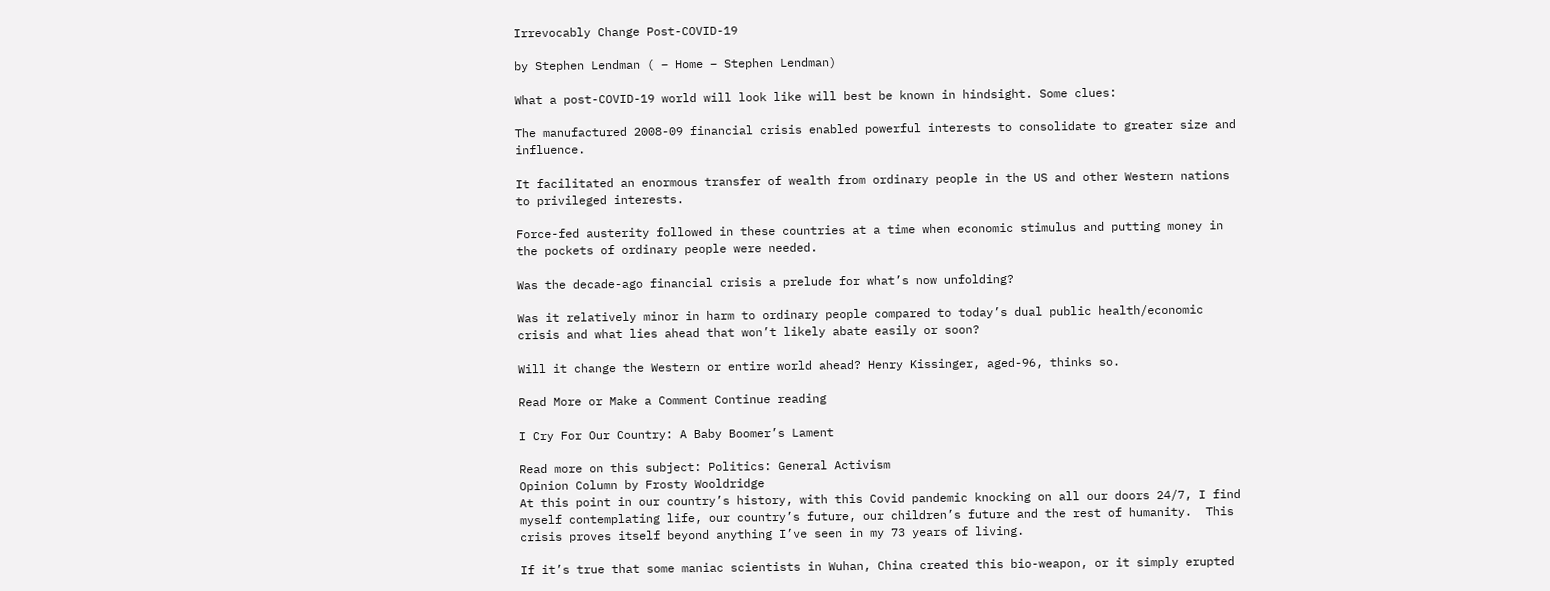Irrevocably Change Post-COVID-19

by Stephen Lendman ( – Home – Stephen Lendman)

What a post-COVID-19 world will look like will best be known in hindsight. Some clues:

The manufactured 2008-09 financial crisis enabled powerful interests to consolidate to greater size and influence.

It facilitated an enormous transfer of wealth from ordinary people in the US and other Western nations to privileged interests.

Force-fed austerity followed in these countries at a time when economic stimulus and putting money in the pockets of ordinary people were needed.

Was the decade-ago financial crisis a prelude for what’s now unfolding?

Was it relatively minor in harm to ordinary people compared to today’s dual public health/economic crisis and what lies ahead that won’t likely abate easily or soon?

Will it change the Western or entire world ahead? Henry Kissinger, aged-96, thinks so.

Read More or Make a Comment Continue reading

I Cry For Our Country: A Baby Boomer’s Lament

Read more on this subject: Politics: General Activism
Opinion Column by Frosty Wooldridge
At this point in our country’s history, with this Covid pandemic knocking on all our doors 24/7, I find myself contemplating life, our country’s future, our children’s future and the rest of humanity.  This crisis proves itself beyond anything I’ve seen in my 73 years of living.

If it’s true that some maniac scientists in Wuhan, China created this bio-weapon, or it simply erupted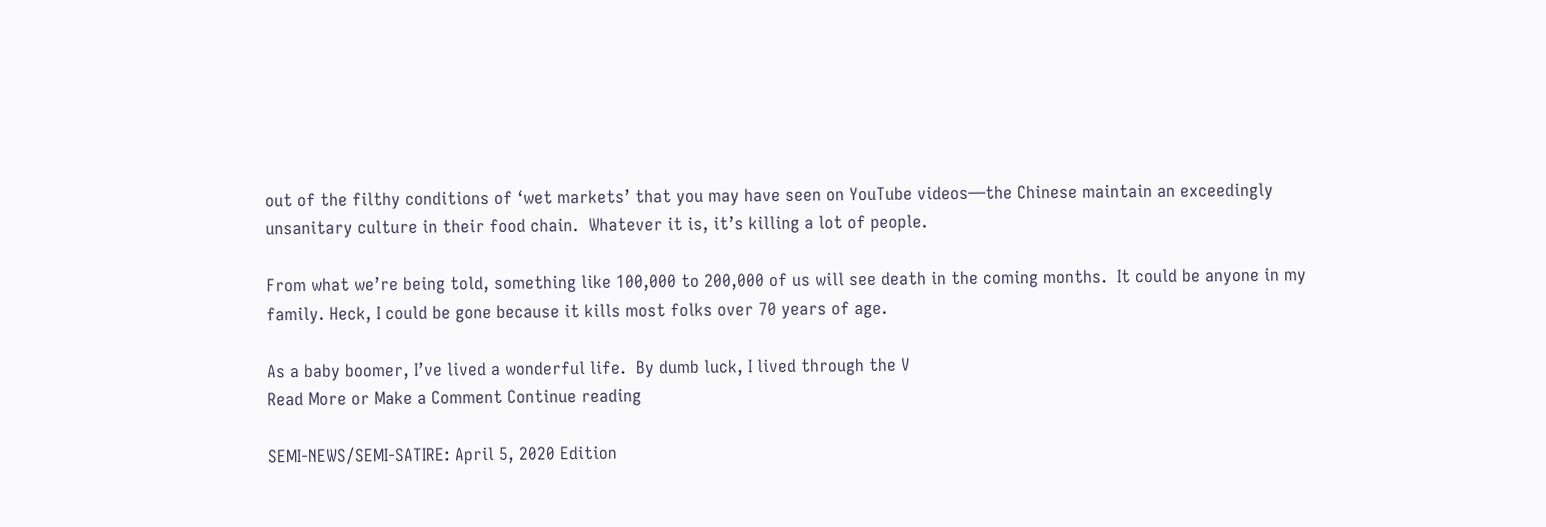out of the filthy conditions of ‘wet markets’ that you may have seen on YouTube videos—the Chinese maintain an exceedingly unsanitary culture in their food chain.  Whatever it is, it’s killing a lot of people.

From what we’re being told, something like 100,000 to 200,000 of us will see death in the coming months.  It could be anyone in my family. Heck, I could be gone because it kills most folks over 70 years of age.

As a baby boomer, I’ve lived a wonderful life.  By dumb luck, I lived through the V
Read More or Make a Comment Continue reading

SEMI-NEWS/SEMI-SATIRE: April 5, 2020 Edition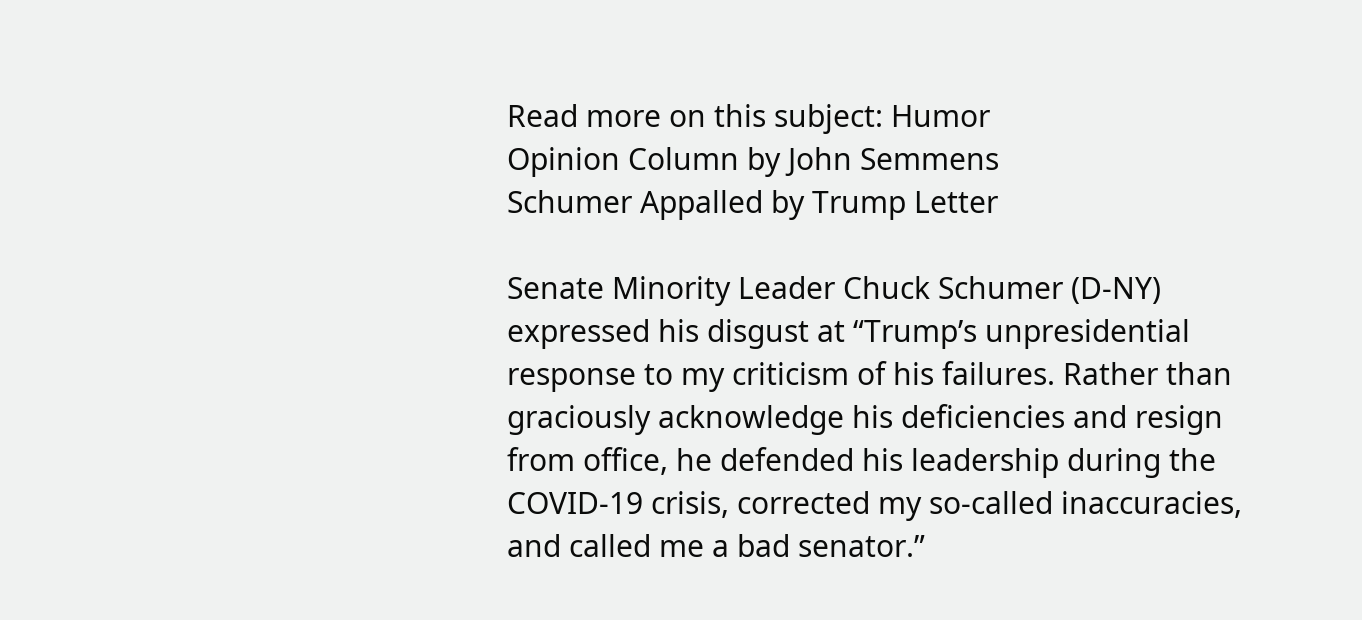Read more on this subject: Humor
Opinion Column by John Semmens
Schumer Appalled by Trump Letter

Senate Minority Leader Chuck Schumer (D-NY) expressed his disgust at “Trump’s unpresidential response to my criticism of his failures. Rather than graciously acknowledge his deficiencies and resign from office, he defended his leadership during the COVID-19 crisis, corrected my so-called inaccuracies, and called me a bad senator.”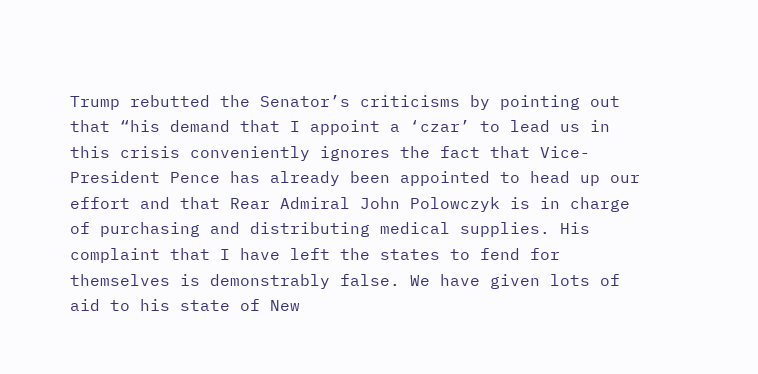Trump rebutted the Senator’s criticisms by pointing out that “his demand that I appoint a ‘czar’ to lead us in this crisis conveniently ignores the fact that Vice-President Pence has already been appointed to head up our effort and that Rear Admiral John Polowczyk is in charge of purchasing and distributing medical supplies. His complaint that I have left the states to fend for themselves is demonstrably false. We have given lots of aid to his state of New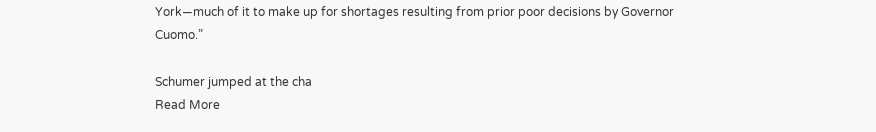York—much of it to make up for shortages resulting from prior poor decisions by Governor Cuomo.”

Schumer jumped at the cha
Read More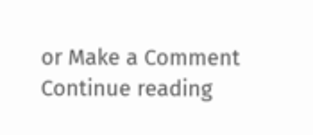or Make a Comment Continue reading